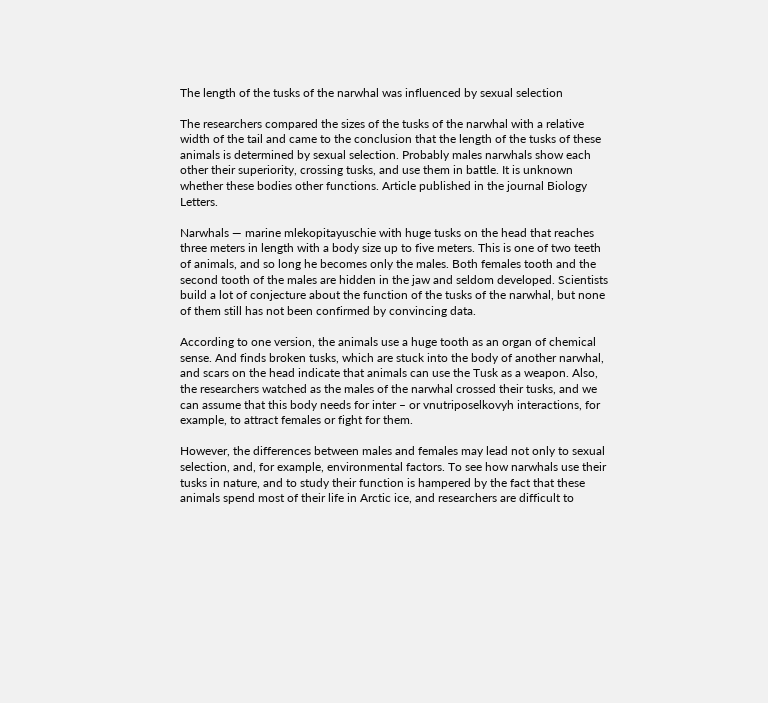The length of the tusks of the narwhal was influenced by sexual selection

The researchers compared the sizes of the tusks of the narwhal with a relative width of the tail and came to the conclusion that the length of the tusks of these animals is determined by sexual selection. Probably males narwhals show each other their superiority, crossing tusks, and use them in battle. It is unknown whether these bodies other functions. Article published in the journal Biology Letters.

Narwhals — marine mlekopitayuschie with huge tusks on the head that reaches three meters in length with a body size up to five meters. This is one of two teeth of animals, and so long he becomes only the males. Both females tooth and the second tooth of the males are hidden in the jaw and seldom developed. Scientists build a lot of conjecture about the function of the tusks of the narwhal, but none of them still has not been confirmed by convincing data.

According to one version, the animals use a huge tooth as an organ of chemical sense. And finds broken tusks, which are stuck into the body of another narwhal, and scars on the head indicate that animals can use the Tusk as a weapon. Also, the researchers watched as the males of the narwhal crossed their tusks, and we can assume that this body needs for inter – or vnutriposelkovyh interactions, for example, to attract females or fight for them.

However, the differences between males and females may lead not only to sexual selection, and, for example, environmental factors. To see how narwhals use their tusks in nature, and to study their function is hampered by the fact that these animals spend most of their life in Arctic ice, and researchers are difficult to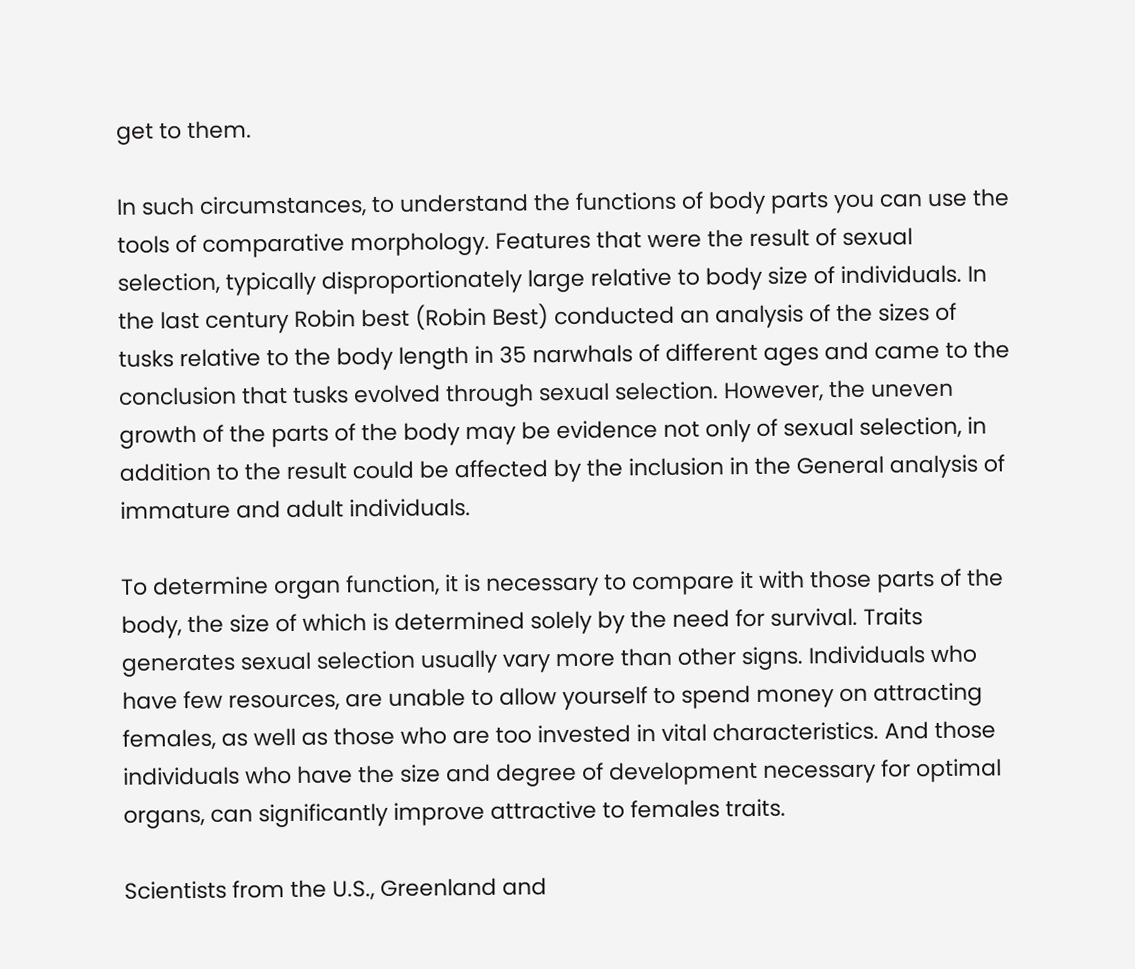get to them.

In such circumstances, to understand the functions of body parts you can use the tools of comparative morphology. Features that were the result of sexual selection, typically disproportionately large relative to body size of individuals. In the last century Robin best (Robin Best) conducted an analysis of the sizes of tusks relative to the body length in 35 narwhals of different ages and came to the conclusion that tusks evolved through sexual selection. However, the uneven growth of the parts of the body may be evidence not only of sexual selection, in addition to the result could be affected by the inclusion in the General analysis of immature and adult individuals.

To determine organ function, it is necessary to compare it with those parts of the body, the size of which is determined solely by the need for survival. Traits generates sexual selection usually vary more than other signs. Individuals who have few resources, are unable to allow yourself to spend money on attracting females, as well as those who are too invested in vital characteristics. And those individuals who have the size and degree of development necessary for optimal organs, can significantly improve attractive to females traits.

Scientists from the U.S., Greenland and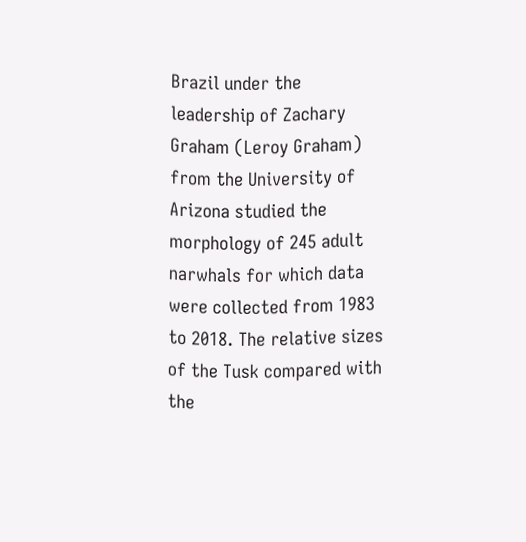Brazil under the leadership of Zachary Graham (Leroy Graham) from the University of Arizona studied the morphology of 245 adult narwhals for which data were collected from 1983 to 2018. The relative sizes of the Tusk compared with the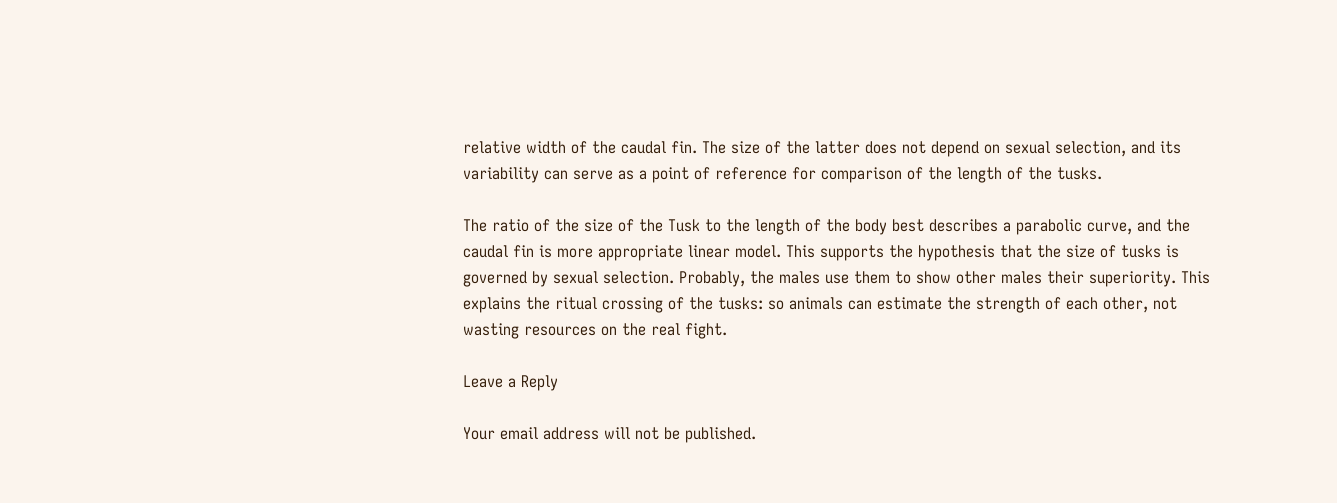relative width of the caudal fin. The size of the latter does not depend on sexual selection, and its variability can serve as a point of reference for comparison of the length of the tusks.

The ratio of the size of the Tusk to the length of the body best describes a parabolic curve, and the caudal fin is more appropriate linear model. This supports the hypothesis that the size of tusks is governed by sexual selection. Probably, the males use them to show other males their superiority. This explains the ritual crossing of the tusks: so animals can estimate the strength of each other, not wasting resources on the real fight.

Leave a Reply

Your email address will not be published.